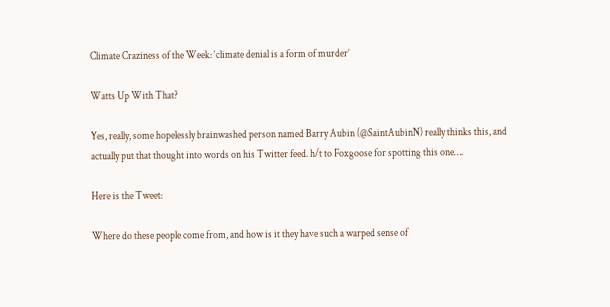Climate Craziness of the Week: ‘climate denial is a form of murder’

Watts Up With That?

Yes, really, some hopelessly brainwashed person named Barry Aubin (@SaintAubinN) really thinks this, and actually put that thought into words on his Twitter feed. h/t to Foxgoose for spotting this one….

Here is the Tweet:

Where do these people come from, and how is it they have such a warped sense of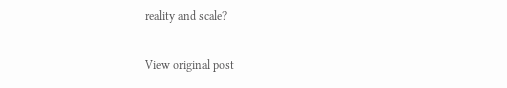reality and scale?

View original post